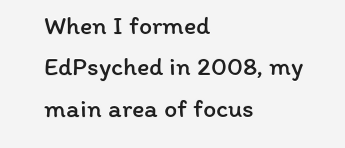When I formed EdPsyched in 2008, my main area of focus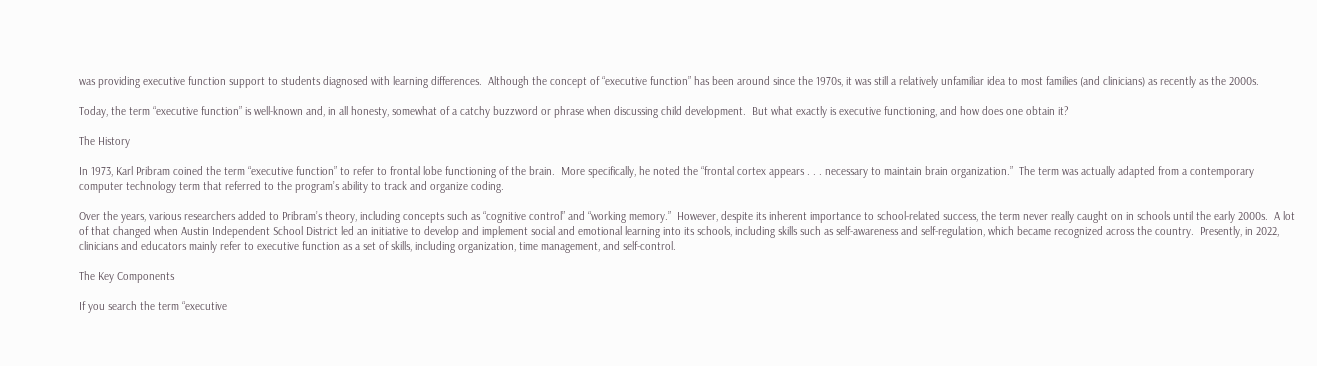was providing executive function support to students diagnosed with learning differences.  Although the concept of “executive function” has been around since the 1970s, it was still a relatively unfamiliar idea to most families (and clinicians) as recently as the 2000s.

Today, the term “executive function” is well-known and, in all honesty, somewhat of a catchy buzzword or phrase when discussing child development.  But what exactly is executive functioning, and how does one obtain it?

The History

In 1973, Karl Pribram coined the term “executive function” to refer to frontal lobe functioning of the brain.  More specifically, he noted the “frontal cortex appears . . . necessary to maintain brain organization.”  The term was actually adapted from a contemporary computer technology term that referred to the program’s ability to track and organize coding.

Over the years, various researchers added to Pribram’s theory, including concepts such as “cognitive control” and “working memory.”  However, despite its inherent importance to school-related success, the term never really caught on in schools until the early 2000s.  A lot of that changed when Austin Independent School District led an initiative to develop and implement social and emotional learning into its schools, including skills such as self-awareness and self-regulation, which became recognized across the country.  Presently, in 2022, clinicians and educators mainly refer to executive function as a set of skills, including organization, time management, and self-control.

The Key Components

If you search the term “executive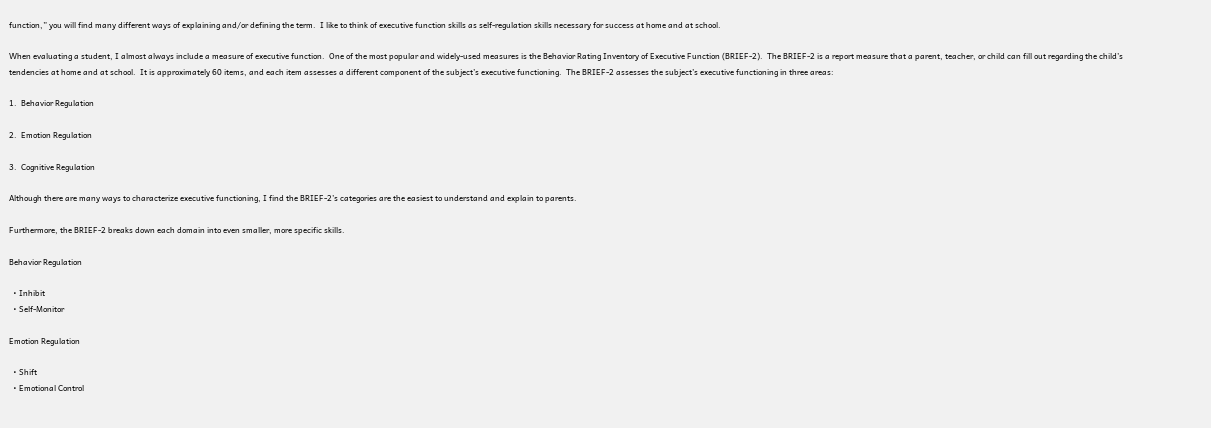function,” you will find many different ways of explaining and/or defining the term.  I like to think of executive function skills as self-regulation skills necessary for success at home and at school.

When evaluating a student, I almost always include a measure of executive function.  One of the most popular and widely-used measures is the Behavior Rating Inventory of Executive Function (BRIEF-2).  The BRIEF-2 is a report measure that a parent, teacher, or child can fill out regarding the child’s tendencies at home and at school.  It is approximately 60 items, and each item assesses a different component of the subject’s executive functioning.  The BRIEF-2 assesses the subject’s executive functioning in three areas:

1.  Behavior Regulation

2.  Emotion Regulation

3.  Cognitive Regulation

Although there are many ways to characterize executive functioning, I find the BRIEF-2’s categories are the easiest to understand and explain to parents.

Furthermore, the BRIEF-2 breaks down each domain into even smaller, more specific skills.

Behavior Regulation

  • Inhibit
  • Self-Monitor

Emotion Regulation

  • Shift
  • Emotional Control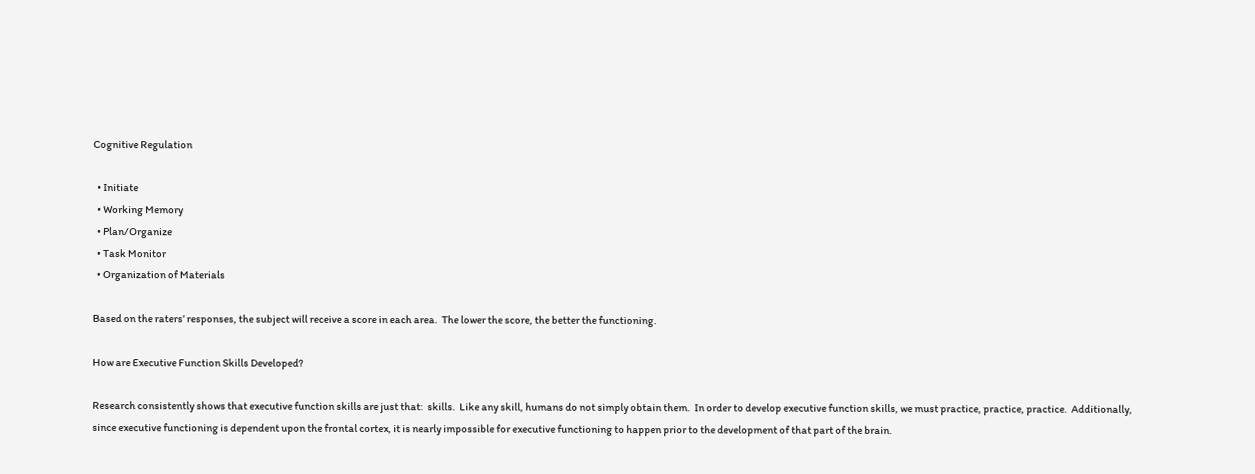Cognitive Regulation

  • Initiate
  • Working Memory
  • Plan/Organize
  • Task Monitor
  • Organization of Materials

Based on the raters’ responses, the subject will receive a score in each area.  The lower the score, the better the functioning.

How are Executive Function Skills Developed?

Research consistently shows that executive function skills are just that:  skills.  Like any skill, humans do not simply obtain them.  In order to develop executive function skills, we must practice, practice, practice.  Additionally, since executive functioning is dependent upon the frontal cortex, it is nearly impossible for executive functioning to happen prior to the development of that part of the brain.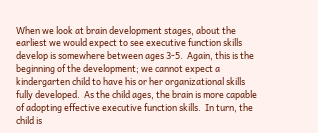When we look at brain development stages, about the earliest we would expect to see executive function skills develop is somewhere between ages 3-5.  Again, this is the beginning of the development; we cannot expect a kindergarten child to have his or her organizational skills fully developed.  As the child ages, the brain is more capable of adopting effective executive function skills.  In turn, the child is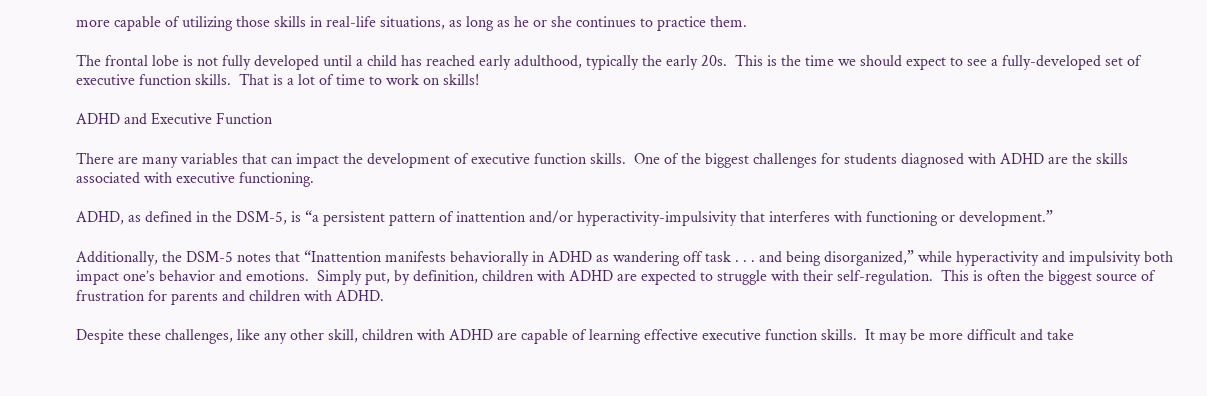more capable of utilizing those skills in real-life situations, as long as he or she continues to practice them.

The frontal lobe is not fully developed until a child has reached early adulthood, typically the early 20s.  This is the time we should expect to see a fully-developed set of executive function skills.  That is a lot of time to work on skills!

ADHD and Executive Function

There are many variables that can impact the development of executive function skills.  One of the biggest challenges for students diagnosed with ADHD are the skills associated with executive functioning.

ADHD, as defined in the DSM-5, is “a persistent pattern of inattention and/or hyperactivity-impulsivity that interferes with functioning or development.”

Additionally, the DSM-5 notes that “Inattention manifests behaviorally in ADHD as wandering off task . . . and being disorganized,” while hyperactivity and impulsivity both impact one’s behavior and emotions.  Simply put, by definition, children with ADHD are expected to struggle with their self-regulation.  This is often the biggest source of frustration for parents and children with ADHD.

Despite these challenges, like any other skill, children with ADHD are capable of learning effective executive function skills.  It may be more difficult and take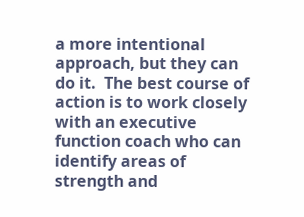a more intentional approach, but they can do it.  The best course of action is to work closely with an executive function coach who can identify areas of strength and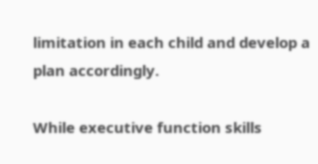limitation in each child and develop a plan accordingly.

While executive function skills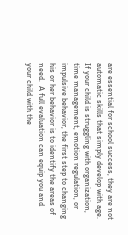are essential for school success, they are not automatic skills that simply develop with age.  If your child is struggling with organization, time management, emotion regulation, or impulsive behavior, the first step to changing his or her behavior is to identify the areas of need.  A full evaluation can equip you and your child with the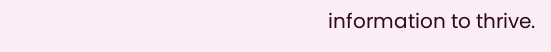information to thrive.